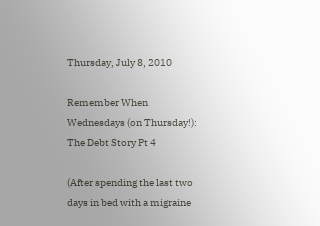Thursday, July 8, 2010

Remember When Wednesdays (on Thursday!): The Debt Story Pt 4

(After spending the last two days in bed with a migraine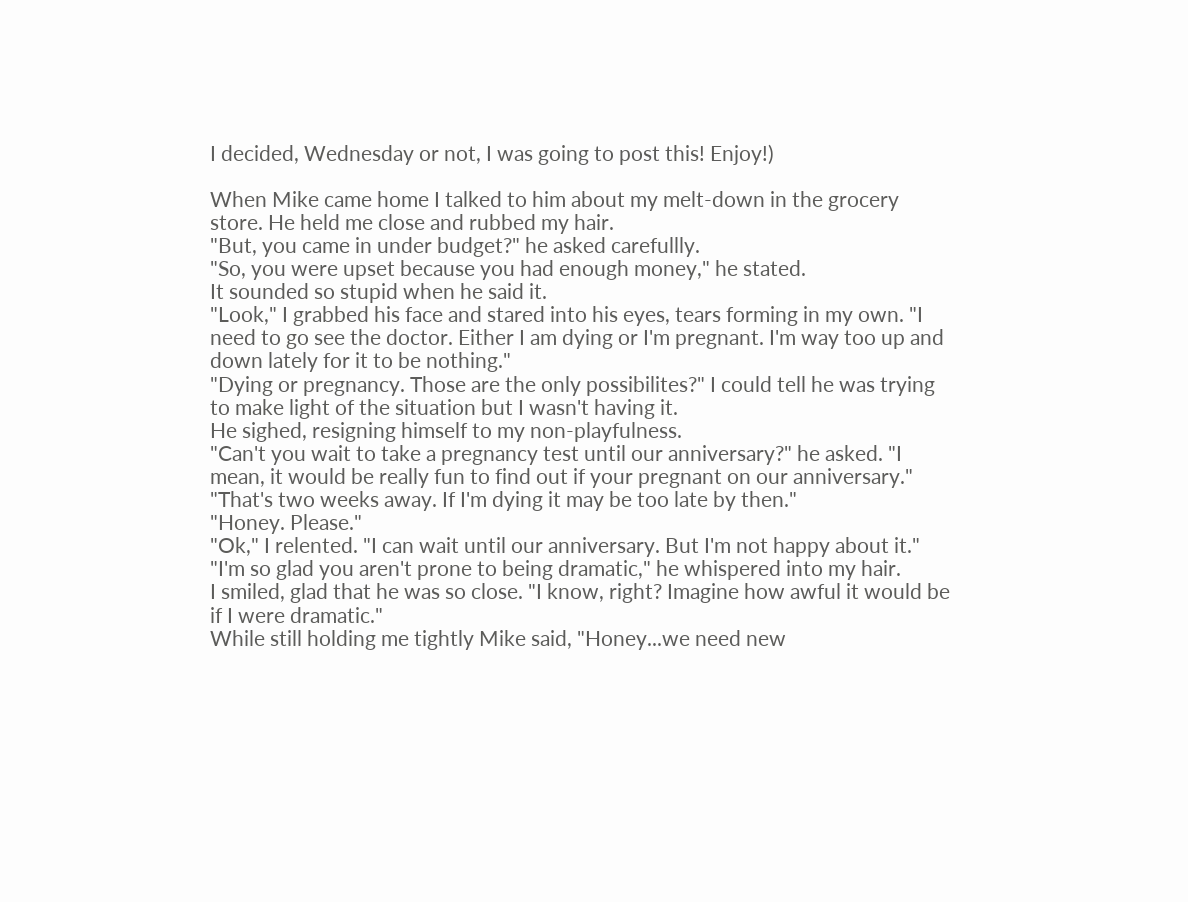I decided, Wednesday or not, I was going to post this! Enjoy!)

When Mike came home I talked to him about my melt-down in the grocery store. He held me close and rubbed my hair.
"But, you came in under budget?" he asked carefullly.
"So, you were upset because you had enough money," he stated.
It sounded so stupid when he said it.
"Look," I grabbed his face and stared into his eyes, tears forming in my own. "I need to go see the doctor. Either I am dying or I'm pregnant. I'm way too up and down lately for it to be nothing."
"Dying or pregnancy. Those are the only possibilites?" I could tell he was trying to make light of the situation but I wasn't having it.
He sighed, resigning himself to my non-playfulness.
"Can't you wait to take a pregnancy test until our anniversary?" he asked. "I mean, it would be really fun to find out if your pregnant on our anniversary."
"That's two weeks away. If I'm dying it may be too late by then."
"Honey. Please."
"Ok," I relented. "I can wait until our anniversary. But I'm not happy about it."
"I'm so glad you aren't prone to being dramatic," he whispered into my hair.
I smiled, glad that he was so close. "I know, right? Imagine how awful it would be if I were dramatic."
While still holding me tightly Mike said, "Honey...we need new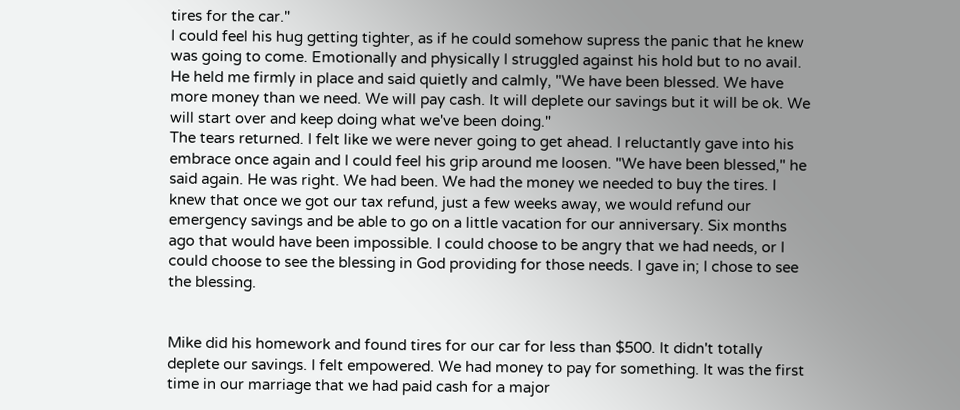tires for the car."
I could feel his hug getting tighter, as if he could somehow supress the panic that he knew was going to come. Emotionally and physically I struggled against his hold but to no avail. He held me firmly in place and said quietly and calmly, "We have been blessed. We have more money than we need. We will pay cash. It will deplete our savings but it will be ok. We will start over and keep doing what we've been doing."
The tears returned. I felt like we were never going to get ahead. I reluctantly gave into his embrace once again and I could feel his grip around me loosen. "We have been blessed," he said again. He was right. We had been. We had the money we needed to buy the tires. I knew that once we got our tax refund, just a few weeks away, we would refund our emergency savings and be able to go on a little vacation for our anniversary. Six months ago that would have been impossible. I could choose to be angry that we had needs, or I could choose to see the blessing in God providing for those needs. I gave in; I chose to see the blessing.


Mike did his homework and found tires for our car for less than $500. It didn't totally deplete our savings. I felt empowered. We had money to pay for something. It was the first time in our marriage that we had paid cash for a major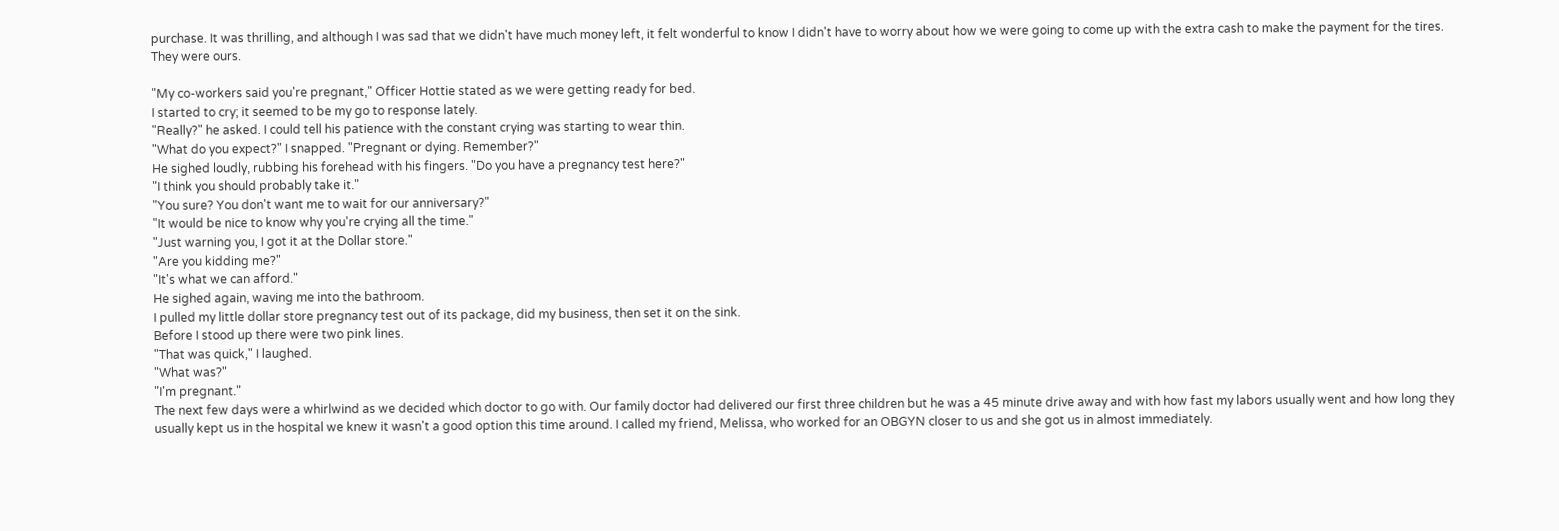purchase. It was thrilling, and although I was sad that we didn't have much money left, it felt wonderful to know I didn't have to worry about how we were going to come up with the extra cash to make the payment for the tires. They were ours.

"My co-workers said you're pregnant," Officer Hottie stated as we were getting ready for bed.
I started to cry; it seemed to be my go to response lately.
"Really?" he asked. I could tell his patience with the constant crying was starting to wear thin.
"What do you expect?" I snapped. "Pregnant or dying. Remember?"
He sighed loudly, rubbing his forehead with his fingers. "Do you have a pregnancy test here?"
"I think you should probably take it."
"You sure? You don't want me to wait for our anniversary?"
"It would be nice to know why you're crying all the time."
"Just warning you, I got it at the Dollar store."
"Are you kidding me?"
"It's what we can afford."
He sighed again, waving me into the bathroom.
I pulled my little dollar store pregnancy test out of its package, did my business, then set it on the sink.
Before I stood up there were two pink lines.
"That was quick," I laughed.
"What was?"
"I'm pregnant."
The next few days were a whirlwind as we decided which doctor to go with. Our family doctor had delivered our first three children but he was a 45 minute drive away and with how fast my labors usually went and how long they usually kept us in the hospital we knew it wasn't a good option this time around. I called my friend, Melissa, who worked for an OBGYN closer to us and she got us in almost immediately.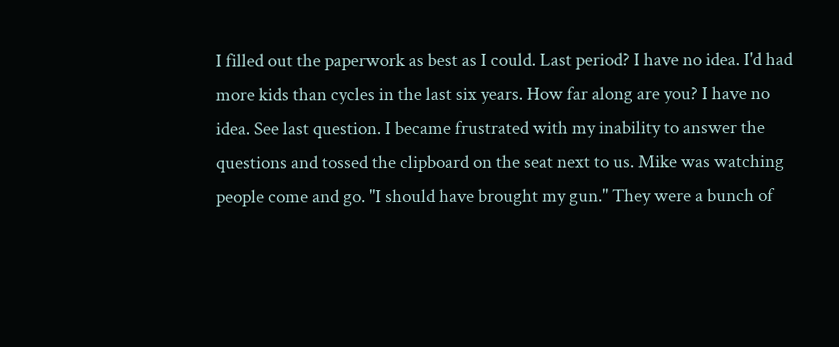I filled out the paperwork as best as I could. Last period? I have no idea. I'd had more kids than cycles in the last six years. How far along are you? I have no idea. See last question. I became frustrated with my inability to answer the questions and tossed the clipboard on the seat next to us. Mike was watching people come and go. "I should have brought my gun." They were a bunch of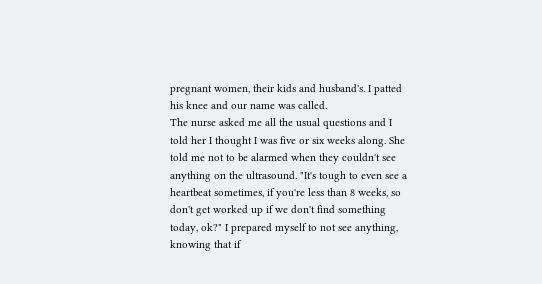pregnant women, their kids and husband's. I patted his knee and our name was called.
The nurse asked me all the usual questions and I told her I thought I was five or six weeks along. She told me not to be alarmed when they couldn't see anything on the ultrasound. "It's tough to even see a heartbeat sometimes, if you're less than 8 weeks, so don't get worked up if we don't find something today, ok?" I prepared myself to not see anything, knowing that if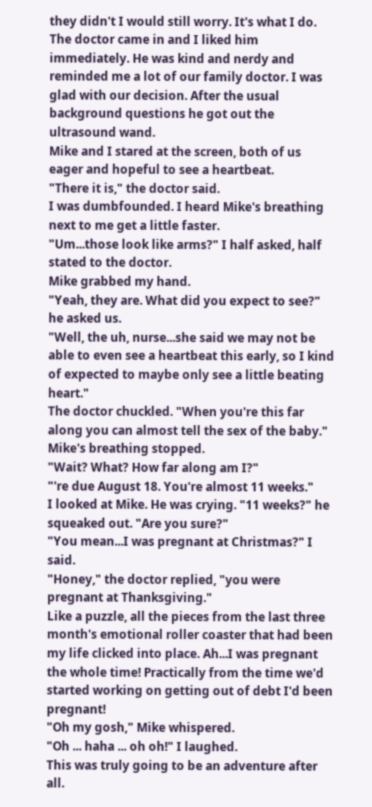they didn't I would still worry. It's what I do.
The doctor came in and I liked him immediately. He was kind and nerdy and reminded me a lot of our family doctor. I was glad with our decision. After the usual background questions he got out the ultrasound wand.
Mike and I stared at the screen, both of us eager and hopeful to see a heartbeat.
"There it is," the doctor said.
I was dumbfounded. I heard Mike's breathing next to me get a little faster.
"Um...those look like arms?" I half asked, half stated to the doctor.
Mike grabbed my hand.
"Yeah, they are. What did you expect to see?" he asked us.
"Well, the uh, nurse...she said we may not be able to even see a heartbeat this early, so I kind of expected to maybe only see a little beating heart."
The doctor chuckled. "When you're this far along you can almost tell the sex of the baby."
Mike's breathing stopped.
"Wait? What? How far along am I?"
"'re due August 18. You're almost 11 weeks."
I looked at Mike. He was crying. "11 weeks?" he squeaked out. "Are you sure?"
"You mean...I was pregnant at Christmas?" I said.
"Honey," the doctor replied, "you were pregnant at Thanksgiving."
Like a puzzle, all the pieces from the last three month's emotional roller coaster that had been my life clicked into place. Ah...I was pregnant the whole time! Practically from the time we'd started working on getting out of debt I'd been pregnant!
"Oh my gosh," Mike whispered.
"Oh ... haha ... oh oh!" I laughed.
This was truly going to be an adventure after all.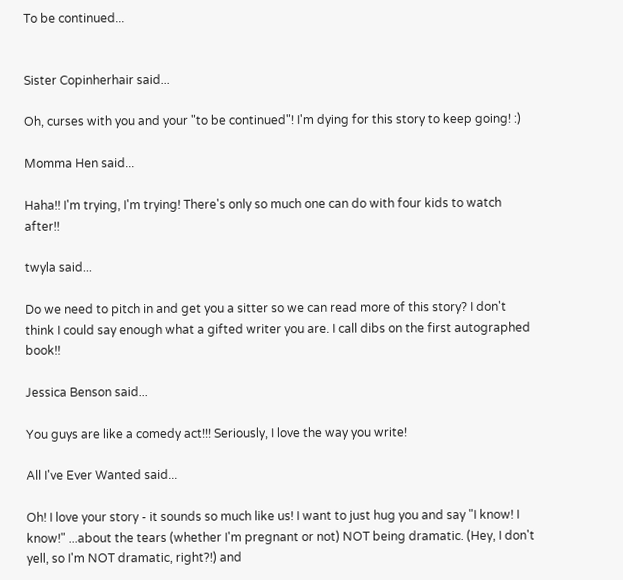To be continued...


Sister Copinherhair said...

Oh, curses with you and your "to be continued"! I'm dying for this story to keep going! :)

Momma Hen said...

Haha!! I'm trying, I'm trying! There's only so much one can do with four kids to watch after!!

twyla said...

Do we need to pitch in and get you a sitter so we can read more of this story? I don't think I could say enough what a gifted writer you are. I call dibs on the first autographed book!!

Jessica Benson said...

You guys are like a comedy act!!! Seriously, I love the way you write!

All I've Ever Wanted said...

Oh! I love your story - it sounds so much like us! I want to just hug you and say "I know! I know!" ...about the tears (whether I'm pregnant or not) NOT being dramatic. (Hey, I don't yell, so I'm NOT dramatic, right?!) and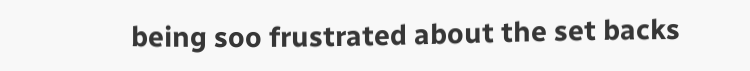being soo frustrated about the set backs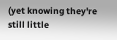(yet knowing they're still little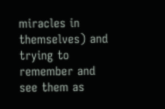miracles in themselves) and trying to remember and see them as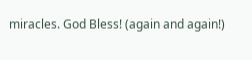miracles. God Bless! (again and again!)